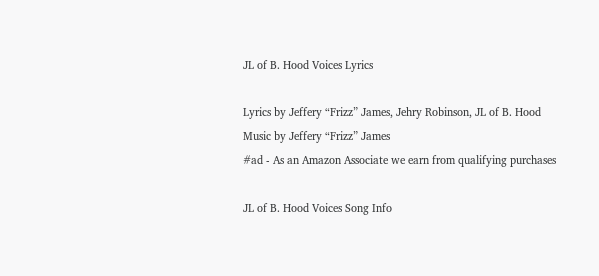JL of B. Hood Voices Lyrics

Lyrics by Jeffery “Frizz” James, Jehry Robinson, JL of B. Hood
Music by Jeffery “Frizz” James
#ad - As an Amazon Associate we earn from qualifying purchases

JL of B. Hood Voices Song Info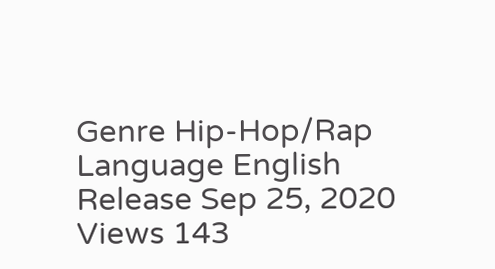Genre Hip-Hop/Rap
Language English
Release Sep 25, 2020
Views 143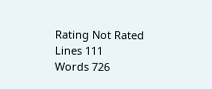Rating Not Rated
Lines 111
Words 726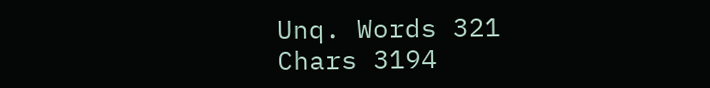Unq. Words 321
Chars 3194